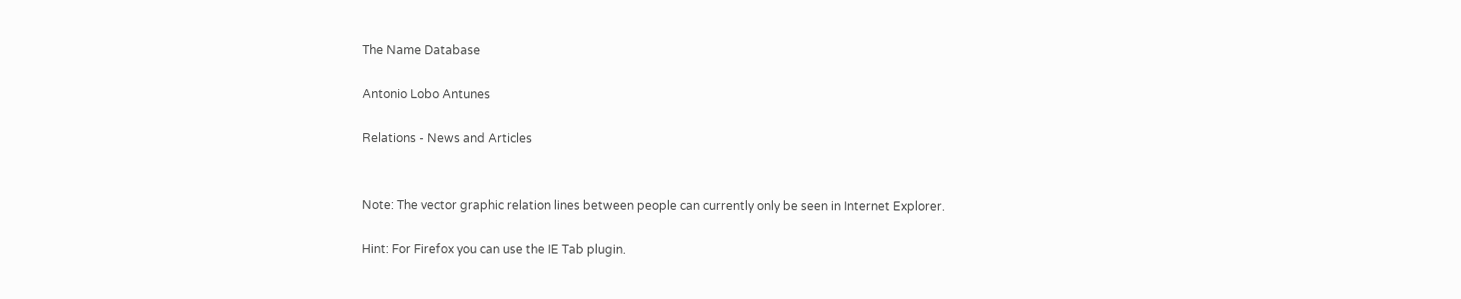The Name Database

Antonio Lobo Antunes

Relations - News and Articles


Note: The vector graphic relation lines between people can currently only be seen in Internet Explorer.

Hint: For Firefox you can use the IE Tab plugin.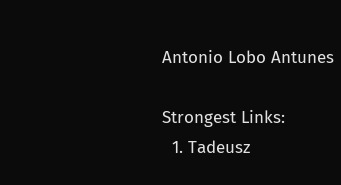Antonio Lobo Antunes

Strongest Links:
  1. Tadeusz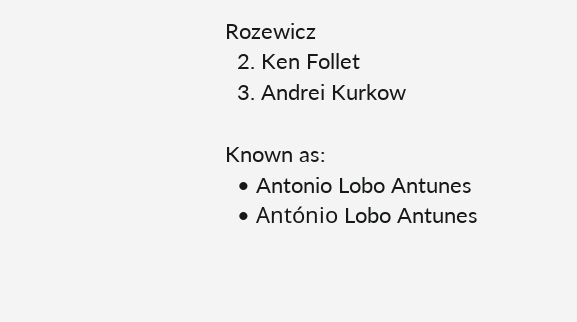Rozewicz
  2. Ken Follet
  3. Andrei Kurkow

Known as:
  • Antonio Lobo Antunes
  • António Lobo Antunes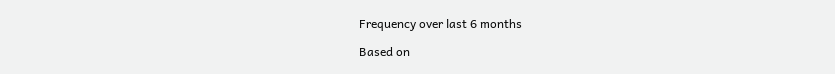Frequency over last 6 months

Based on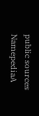public sources NamepediaA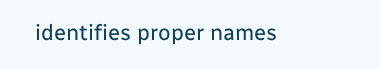identifies proper names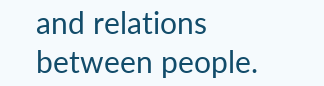and relations between people.